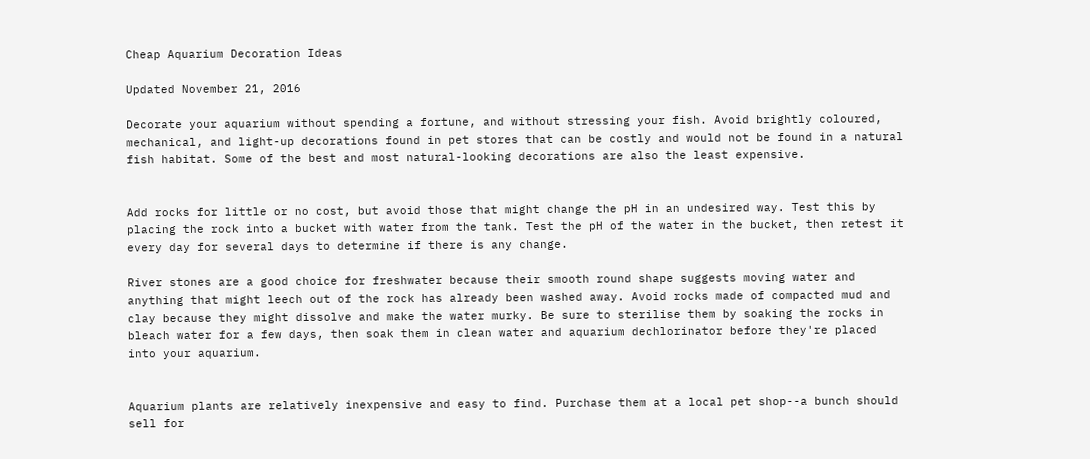Cheap Aquarium Decoration Ideas

Updated November 21, 2016

Decorate your aquarium without spending a fortune, and without stressing your fish. Avoid brightly coloured, mechanical, and light-up decorations found in pet stores that can be costly and would not be found in a natural fish habitat. Some of the best and most natural-looking decorations are also the least expensive.


Add rocks for little or no cost, but avoid those that might change the pH in an undesired way. Test this by placing the rock into a bucket with water from the tank. Test the pH of the water in the bucket, then retest it every day for several days to determine if there is any change.

River stones are a good choice for freshwater because their smooth round shape suggests moving water and anything that might leech out of the rock has already been washed away. Avoid rocks made of compacted mud and clay because they might dissolve and make the water murky. Be sure to sterilise them by soaking the rocks in bleach water for a few days, then soak them in clean water and aquarium dechlorinator before they're placed into your aquarium.


Aquarium plants are relatively inexpensive and easy to find. Purchase them at a local pet shop--a bunch should sell for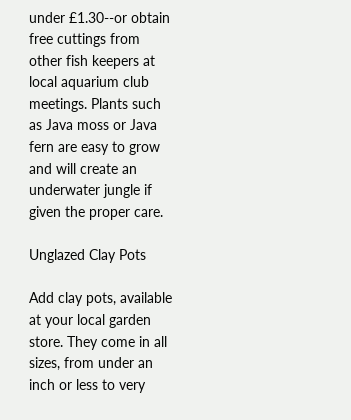under £1.30--or obtain free cuttings from other fish keepers at local aquarium club meetings. Plants such as Java moss or Java fern are easy to grow and will create an underwater jungle if given the proper care.

Unglazed Clay Pots

Add clay pots, available at your local garden store. They come in all sizes, from under an inch or less to very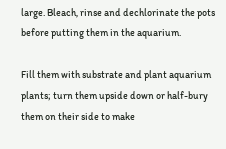large. Bleach, rinse and dechlorinate the pots before putting them in the aquarium.

Fill them with substrate and plant aquarium plants; turn them upside down or half-bury them on their side to make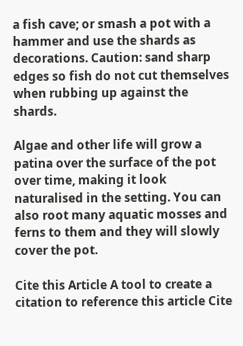a fish cave; or smash a pot with a hammer and use the shards as decorations. Caution: sand sharp edges so fish do not cut themselves when rubbing up against the shards.

Algae and other life will grow a patina over the surface of the pot over time, making it look naturalised in the setting. You can also root many aquatic mosses and ferns to them and they will slowly cover the pot.

Cite this Article A tool to create a citation to reference this article Cite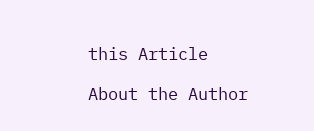this Article

About the Author